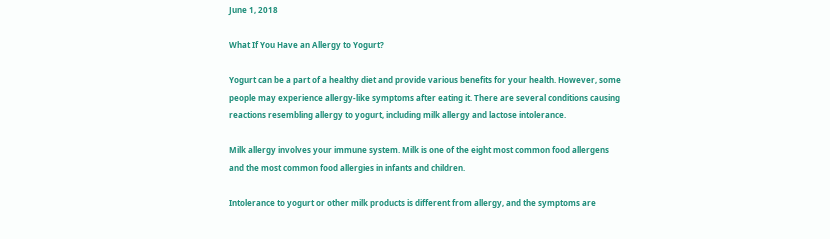June 1, 2018

What If You Have an Allergy to Yogurt?

Yogurt can be a part of a healthy diet and provide various benefits for your health. However, some people may experience allergy-like symptoms after eating it. There are several conditions causing reactions resembling allergy to yogurt, including milk allergy and lactose intolerance.

Milk allergy involves your immune system. Milk is one of the eight most common food allergens and the most common food allergies in infants and children.

Intolerance to yogurt or other milk products is different from allergy, and the symptoms are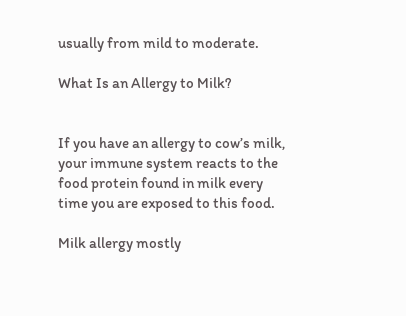usually from mild to moderate.

What Is an Allergy to Milk?


If you have an allergy to cow’s milk, your immune system reacts to the food protein found in milk every time you are exposed to this food.

Milk allergy mostly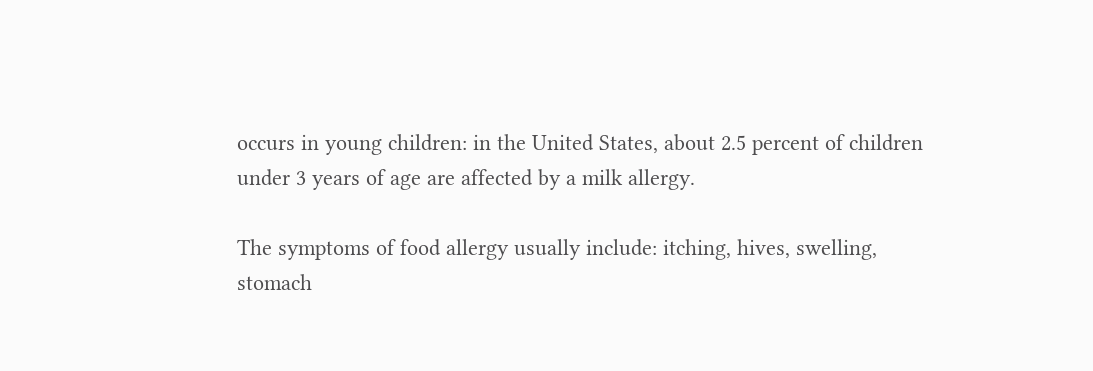occurs in young children: in the United States, about 2.5 percent of children under 3 years of age are affected by a milk allergy.

The symptoms of food allergy usually include: itching, hives, swelling, stomach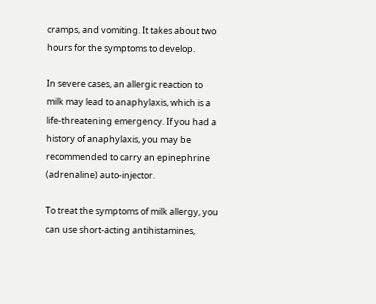cramps, and vomiting. It takes about two hours for the symptoms to develop.

In severe cases, an allergic reaction to milk may lead to anaphylaxis, which is a life-threatening emergency. If you had a history of anaphylaxis, you may be recommended to carry an epinephrine (adrenaline) auto-injector.

To treat the symptoms of milk allergy, you can use short-acting antihistamines,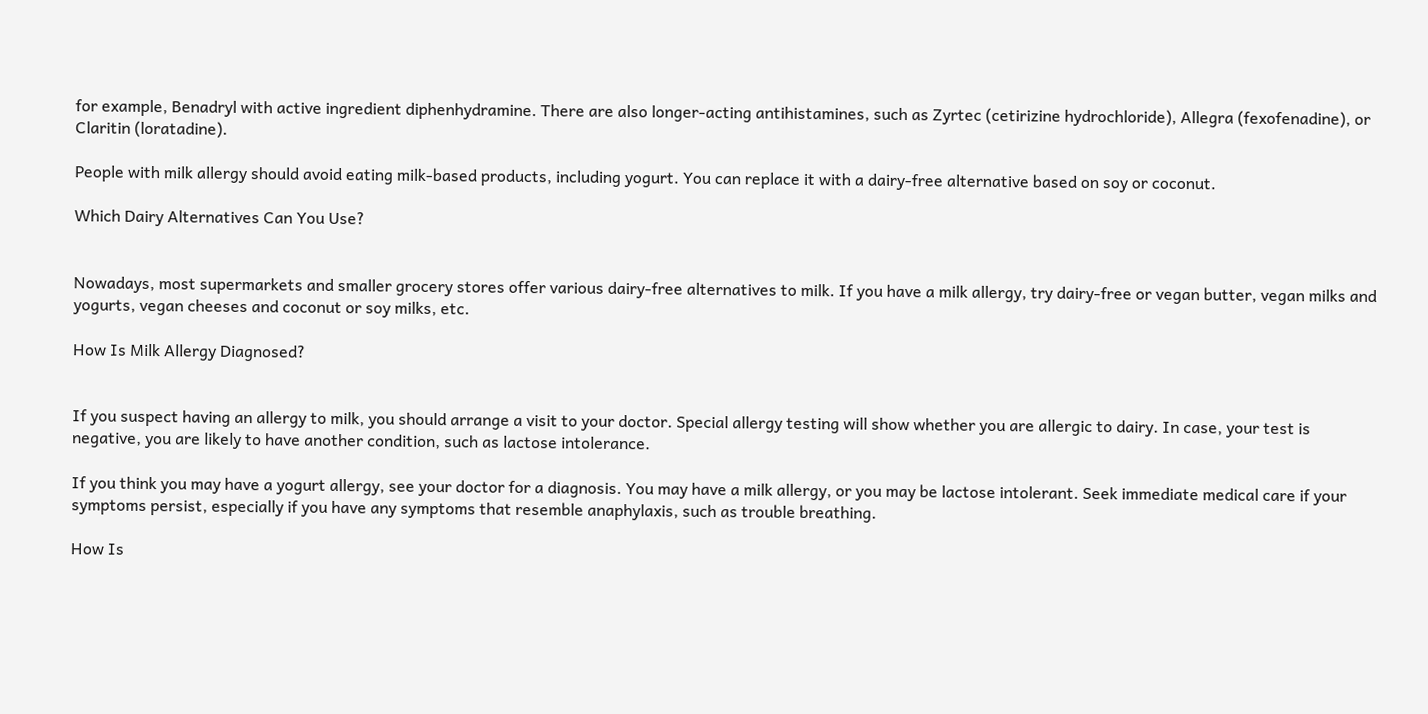for example, Benadryl with active ingredient diphenhydramine. There are also longer-acting antihistamines, such as Zyrtec (cetirizine hydrochloride), Allegra (fexofenadine), or Claritin (loratadine).

People with milk allergy should avoid eating milk-based products, including yogurt. You can replace it with a dairy-free alternative based on soy or coconut.

Which Dairy Alternatives Can You Use?


Nowadays, most supermarkets and smaller grocery stores offer various dairy-free alternatives to milk. If you have a milk allergy, try dairy-free or vegan butter, vegan milks and yogurts, vegan cheeses and coconut or soy milks, etc.

How Is Milk Allergy Diagnosed?


If you suspect having an allergy to milk, you should arrange a visit to your doctor. Special allergy testing will show whether you are allergic to dairy. In case, your test is negative, you are likely to have another condition, such as lactose intolerance.

If you think you may have a yogurt allergy, see your doctor for a diagnosis. You may have a milk allergy, or you may be lactose intolerant. Seek immediate medical care if your symptoms persist, especially if you have any symptoms that resemble anaphylaxis, such as trouble breathing.

How Is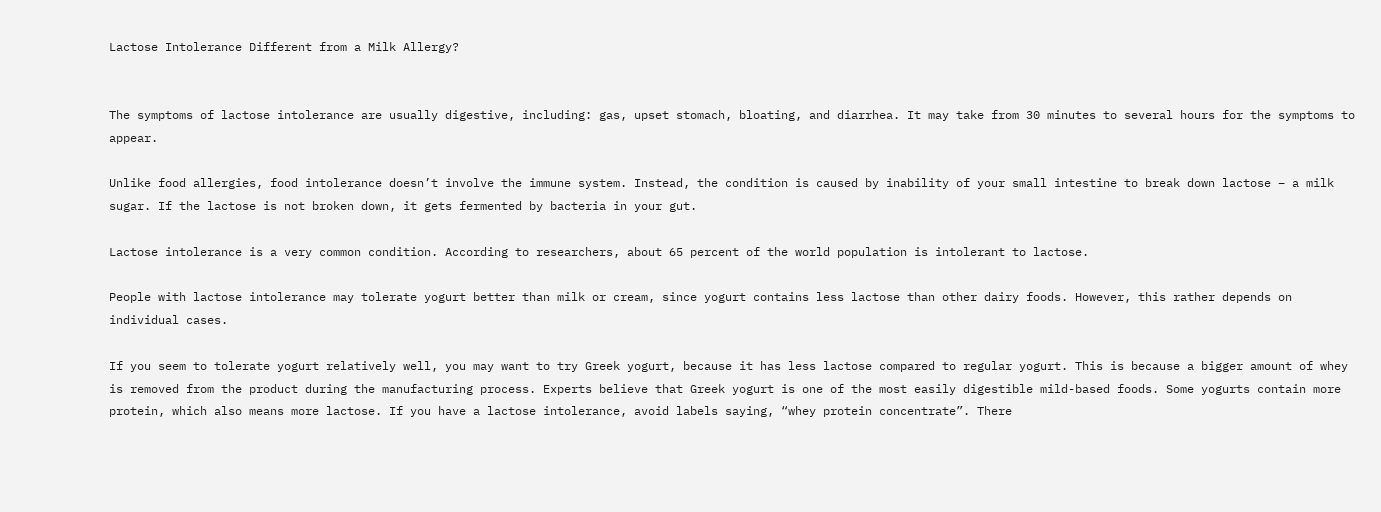Lactose Intolerance Different from a Milk Allergy?


The symptoms of lactose intolerance are usually digestive, including: gas, upset stomach, bloating, and diarrhea. It may take from 30 minutes to several hours for the symptoms to appear.

Unlike food allergies, food intolerance doesn’t involve the immune system. Instead, the condition is caused by inability of your small intestine to break down lactose – a milk sugar. If the lactose is not broken down, it gets fermented by bacteria in your gut.

Lactose intolerance is a very common condition. According to researchers, about 65 percent of the world population is intolerant to lactose.

People with lactose intolerance may tolerate yogurt better than milk or cream, since yogurt contains less lactose than other dairy foods. However, this rather depends on individual cases.

If you seem to tolerate yogurt relatively well, you may want to try Greek yogurt, because it has less lactose compared to regular yogurt. This is because a bigger amount of whey is removed from the product during the manufacturing process. Experts believe that Greek yogurt is one of the most easily digestible mild-based foods. Some yogurts contain more protein, which also means more lactose. If you have a lactose intolerance, avoid labels saying, “whey protein concentrate”. There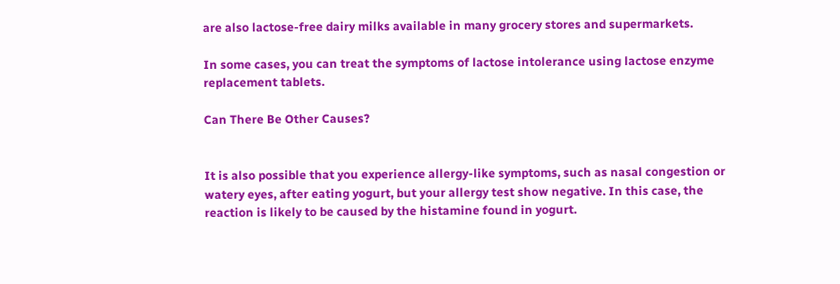are also lactose-free dairy milks available in many grocery stores and supermarkets.

In some cases, you can treat the symptoms of lactose intolerance using lactose enzyme replacement tablets.

Can There Be Other Causes?


It is also possible that you experience allergy-like symptoms, such as nasal congestion or watery eyes, after eating yogurt, but your allergy test show negative. In this case, the reaction is likely to be caused by the histamine found in yogurt.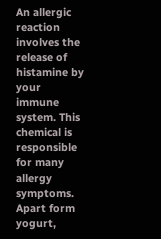An allergic reaction involves the release of histamine by your immune system. This chemical is responsible for many allergy symptoms. Apart form yogurt,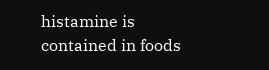histamine is contained in foods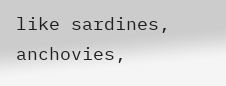like sardines, anchovies,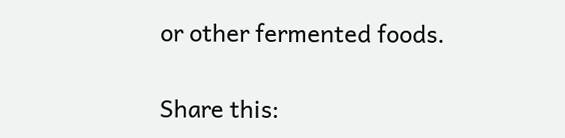or other fermented foods.

Share this: